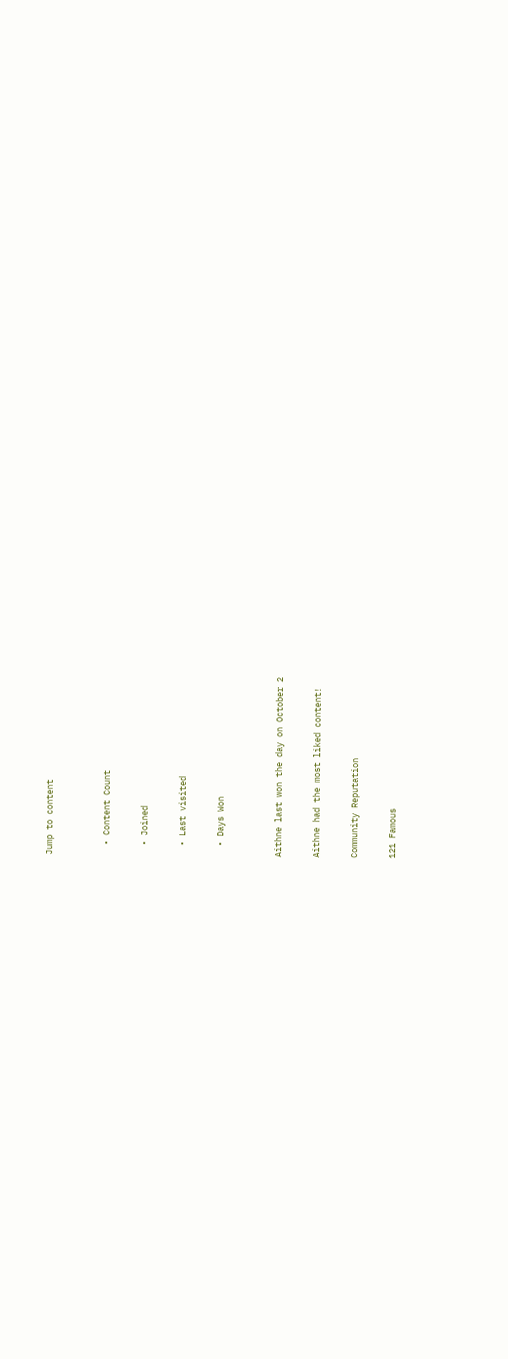Jump to content


  • Content Count

  • Joined

  • Last visited

  • Days Won


Aithne last won the day on October 2

Aithne had the most liked content!

Community Reputation

121 Famous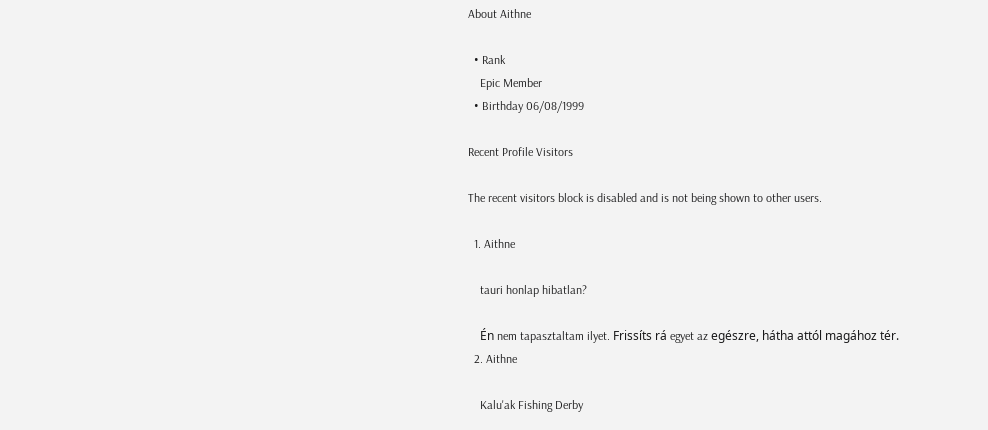About Aithne

  • Rank
    Epic Member
  • Birthday 06/08/1999

Recent Profile Visitors

The recent visitors block is disabled and is not being shown to other users.

  1. Aithne

    tauri honlap hibatlan?

    Én nem tapasztaltam ilyet. Frissíts rá egyet az egészre, hátha attól magához tér.
  2. Aithne

    Kalu'ak Fishing Derby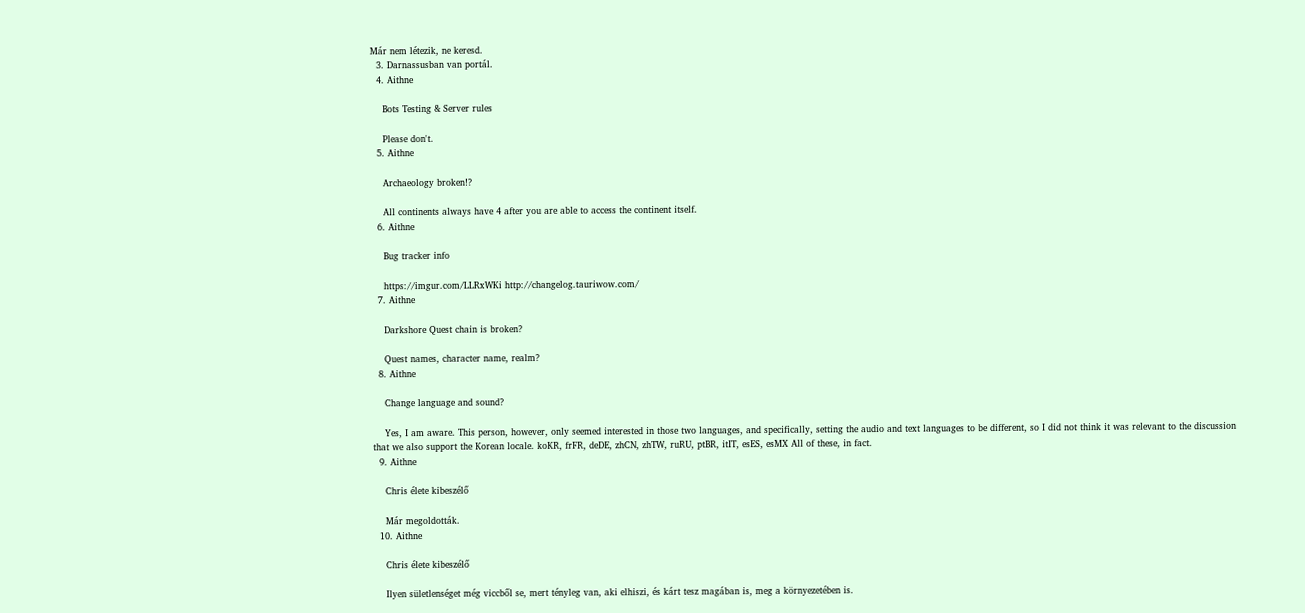Már nem létezik, ne keresd.
  3. Darnassusban van portál.
  4. Aithne

    Bots Testing & Server rules

    Please don't.
  5. Aithne

    Archaeology broken!?

    All continents always have 4 after you are able to access the continent itself.
  6. Aithne

    Bug tracker info

    https://imgur.com/LLRxWKi http://changelog.tauriwow.com/
  7. Aithne

    Darkshore Quest chain is broken?

    Quest names, character name, realm?
  8. Aithne

    Change language and sound?

    Yes, I am aware. This person, however, only seemed interested in those two languages, and specifically, setting the audio and text languages to be different, so I did not think it was relevant to the discussion that we also support the Korean locale. koKR, frFR, deDE, zhCN, zhTW, ruRU, ptBR, itIT, esES, esMX All of these, in fact.
  9. Aithne

    Chris élete kibeszélő

    Már megoldották.
  10. Aithne

    Chris élete kibeszélő

    Ilyen sületlenséget még viccből se, mert tényleg van, aki elhiszi, és kárt tesz magában is, meg a környezetében is.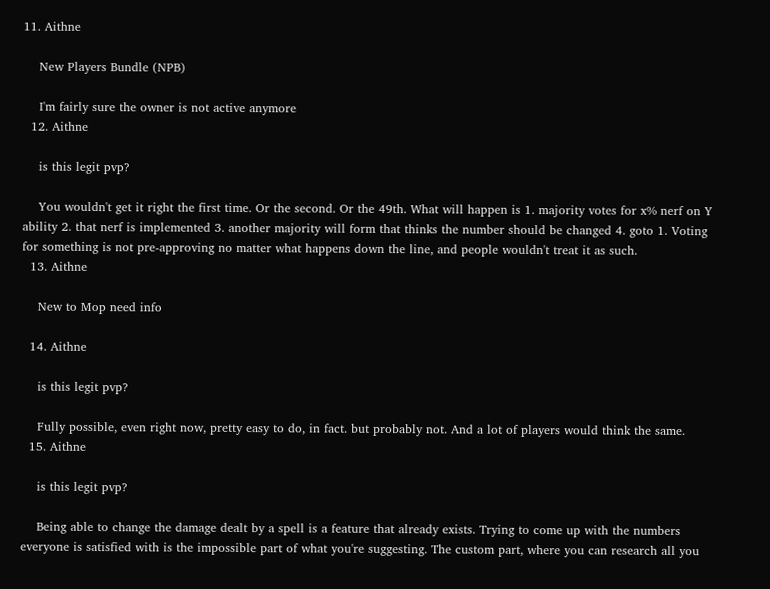11. Aithne

    New Players Bundle (NPB)

    I'm fairly sure the owner is not active anymore
  12. Aithne

    is this legit pvp?

    You wouldn't get it right the first time. Or the second. Or the 49th. What will happen is 1. majority votes for x% nerf on Y ability 2. that nerf is implemented 3. another majority will form that thinks the number should be changed 4. goto 1. Voting for something is not pre-approving no matter what happens down the line, and people wouldn't treat it as such.
  13. Aithne

    New to Mop need info

  14. Aithne

    is this legit pvp?

    Fully possible, even right now, pretty easy to do, in fact. but probably not. And a lot of players would think the same.
  15. Aithne

    is this legit pvp?

    Being able to change the damage dealt by a spell is a feature that already exists. Trying to come up with the numbers everyone is satisfied with is the impossible part of what you're suggesting. The custom part, where you can research all you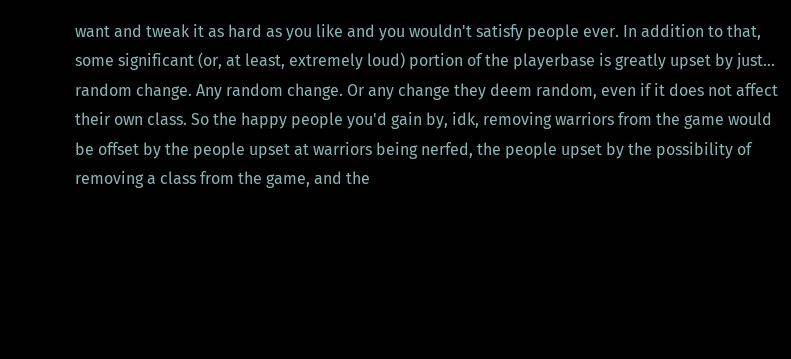want and tweak it as hard as you like and you wouldn't satisfy people ever. In addition to that, some significant (or, at least, extremely loud) portion of the playerbase is greatly upset by just... random change. Any random change. Or any change they deem random, even if it does not affect their own class. So the happy people you'd gain by, idk, removing warriors from the game would be offset by the people upset at warriors being nerfed, the people upset by the possibility of removing a class from the game, and the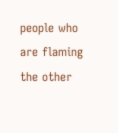people who are flaming the other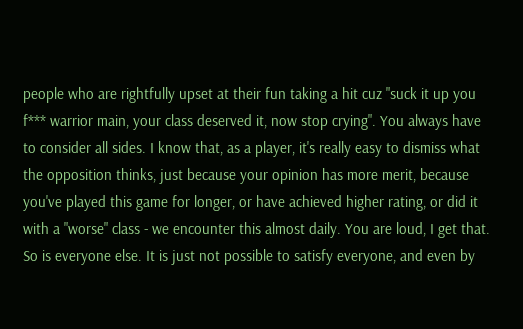people who are rightfully upset at their fun taking a hit cuz "suck it up you f*** warrior main, your class deserved it, now stop crying". You always have to consider all sides. I know that, as a player, it's really easy to dismiss what the opposition thinks, just because your opinion has more merit, because you've played this game for longer, or have achieved higher rating, or did it with a "worse" class - we encounter this almost daily. You are loud, I get that. So is everyone else. It is just not possible to satisfy everyone, and even by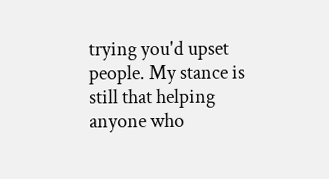trying you'd upset people. My stance is still that helping anyone who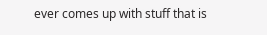ever comes up with stuff that is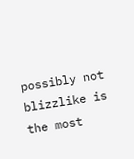possibly not blizzlike is the most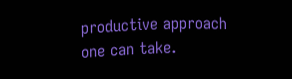productive approach one can take.